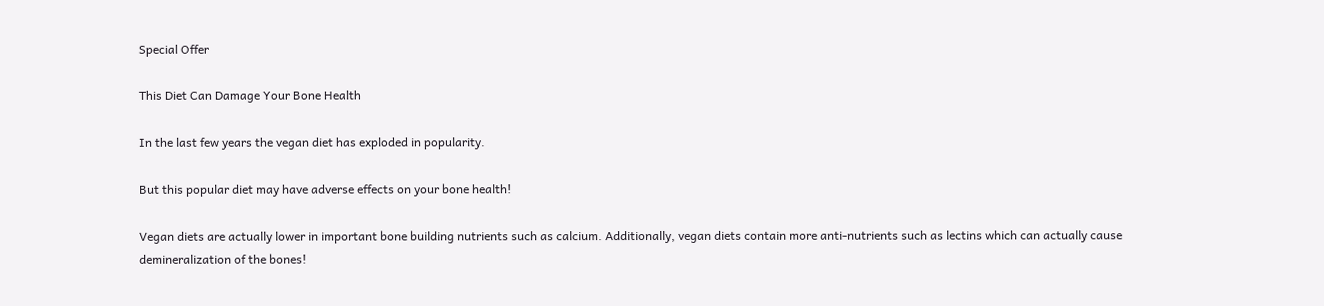Special Offer

This Diet Can Damage Your Bone Health

In the last few years the vegan diet has exploded in popularity.

But this popular diet may have adverse effects on your bone health!

Vegan diets are actually lower in important bone building nutrients such as calcium. Additionally, vegan diets contain more anti-nutrients such as lectins which can actually cause demineralization of the bones!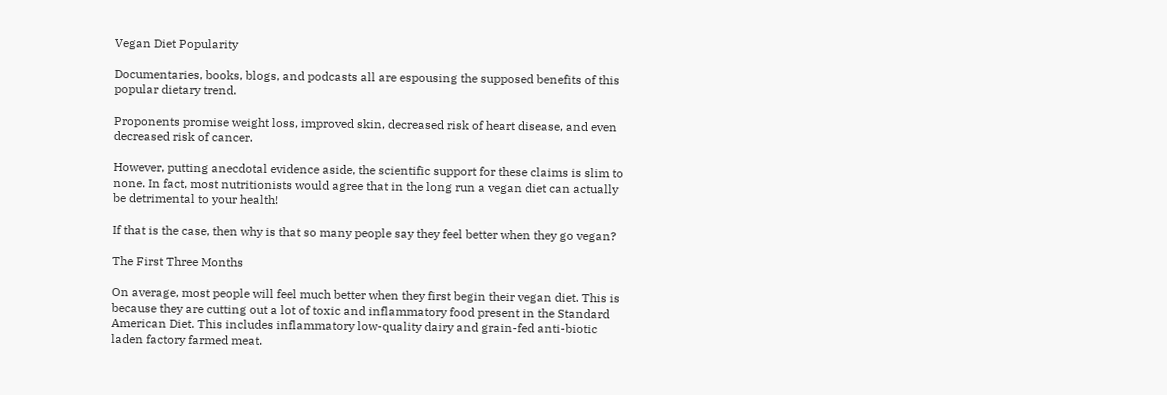Vegan Diet Popularity

Documentaries, books, blogs, and podcasts all are espousing the supposed benefits of this popular dietary trend.

Proponents promise weight loss, improved skin, decreased risk of heart disease, and even decreased risk of cancer.

However, putting anecdotal evidence aside, the scientific support for these claims is slim to none. In fact, most nutritionists would agree that in the long run a vegan diet can actually be detrimental to your health!

If that is the case, then why is that so many people say they feel better when they go vegan?

The First Three Months

On average, most people will feel much better when they first begin their vegan diet. This is because they are cutting out a lot of toxic and inflammatory food present in the Standard American Diet. This includes inflammatory low-quality dairy and grain-fed anti-biotic laden factory farmed meat.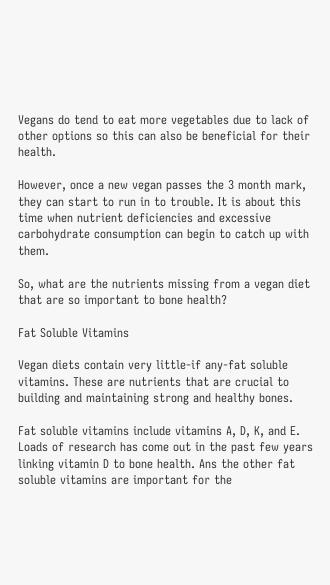Vegans do tend to eat more vegetables due to lack of other options so this can also be beneficial for their health.

However, once a new vegan passes the 3 month mark, they can start to run in to trouble. It is about this time when nutrient deficiencies and excessive carbohydrate consumption can begin to catch up with them.

So, what are the nutrients missing from a vegan diet that are so important to bone health?

Fat Soluble Vitamins

Vegan diets contain very little-if any-fat soluble vitamins. These are nutrients that are crucial to building and maintaining strong and healthy bones.

Fat soluble vitamins include vitamins A, D, K, and E. Loads of research has come out in the past few years linking vitamin D to bone health. Ans the other fat soluble vitamins are important for the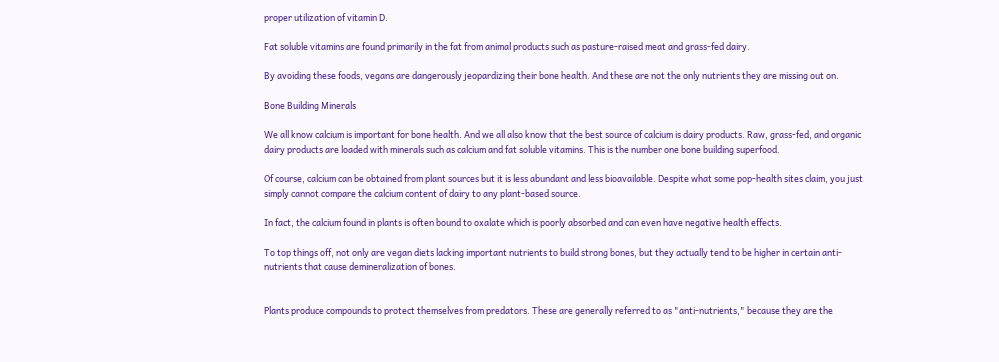proper utilization of vitamin D.

Fat soluble vitamins are found primarily in the fat from animal products such as pasture-raised meat and grass-fed dairy.

By avoiding these foods, vegans are dangerously jeopardizing their bone health. And these are not the only nutrients they are missing out on.

Bone Building Minerals

We all know calcium is important for bone health. And we all also know that the best source of calcium is dairy products. Raw, grass-fed, and organic dairy products are loaded with minerals such as calcium and fat soluble vitamins. This is the number one bone building superfood.

Of course, calcium can be obtained from plant sources but it is less abundant and less bioavailable. Despite what some pop-health sites claim, you just simply cannot compare the calcium content of dairy to any plant-based source.

In fact, the calcium found in plants is often bound to oxalate which is poorly absorbed and can even have negative health effects.

To top things off, not only are vegan diets lacking important nutrients to build strong bones, but they actually tend to be higher in certain anti-nutrients that cause demineralization of bones.


Plants produce compounds to protect themselves from predators. These are generally referred to as "anti-nutrients," because they are the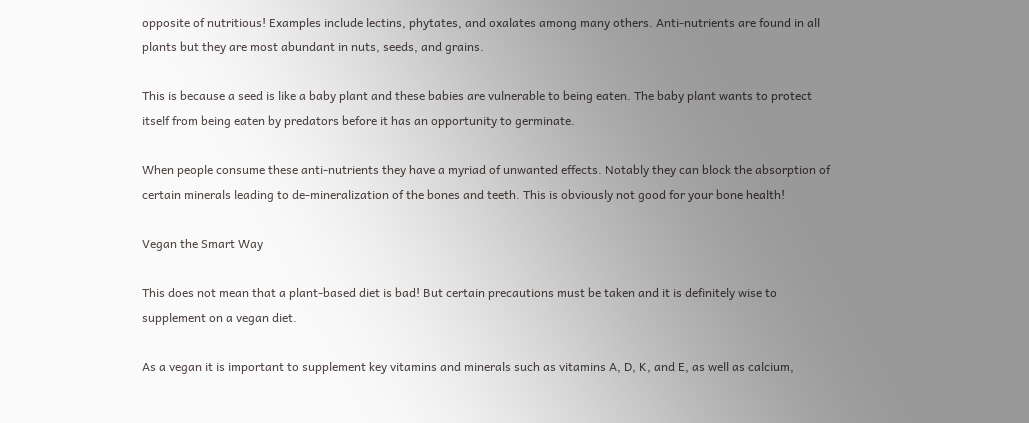opposite of nutritious! Examples include lectins, phytates, and oxalates among many others. Anti-nutrients are found in all plants but they are most abundant in nuts, seeds, and grains.

This is because a seed is like a baby plant and these babies are vulnerable to being eaten. The baby plant wants to protect itself from being eaten by predators before it has an opportunity to germinate.

When people consume these anti-nutrients they have a myriad of unwanted effects. Notably they can block the absorption of certain minerals leading to de-mineralization of the bones and teeth. This is obviously not good for your bone health!

Vegan the Smart Way

This does not mean that a plant-based diet is bad! But certain precautions must be taken and it is definitely wise to supplement on a vegan diet.

As a vegan it is important to supplement key vitamins and minerals such as vitamins A, D, K, and E, as well as calcium,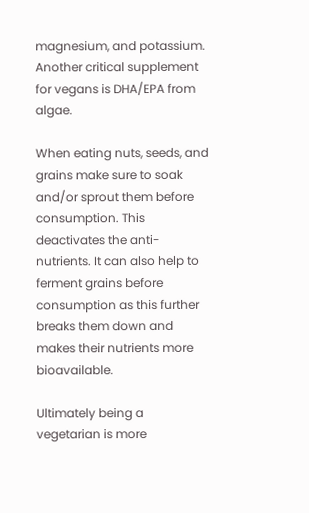magnesium, and potassium. Another critical supplement for vegans is DHA/EPA from algae.

When eating nuts, seeds, and grains make sure to soak and/or sprout them before consumption. This deactivates the anti-nutrients. It can also help to ferment grains before consumption as this further breaks them down and makes their nutrients more bioavailable.

Ultimately being a vegetarian is more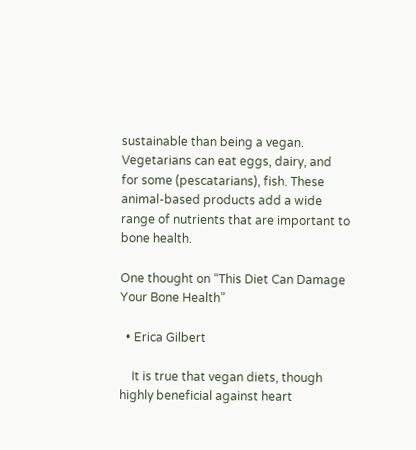sustainable than being a vegan. Vegetarians can eat eggs, dairy, and for some (pescatarians), fish. These animal-based products add a wide range of nutrients that are important to bone health.

One thought on “This Diet Can Damage Your Bone Health”

  • Erica Gilbert

    It is true that vegan diets, though highly beneficial against heart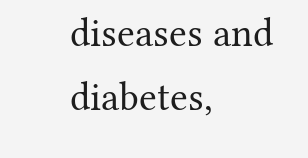diseases and diabetes,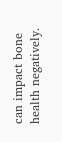can impact bone health negatively.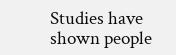Studies have shown people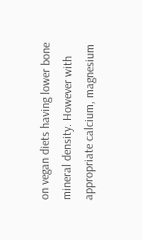on vegan diets having lower bone mineral density. However with appropriate calcium, magnesium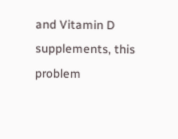and Vitamin D supplements, this problem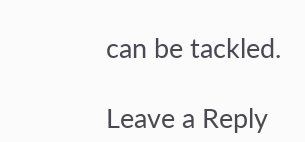can be tackled.

Leave a Reply